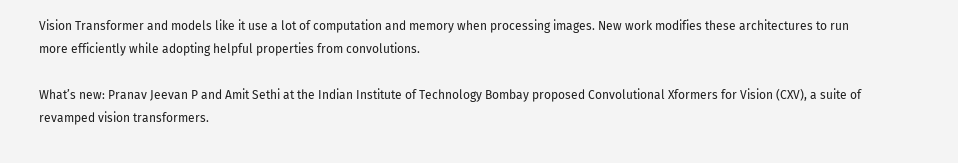Vision Transformer and models like it use a lot of computation and memory when processing images. New work modifies these architectures to run more efficiently while adopting helpful properties from convolutions.

What’s new: Pranav Jeevan P and Amit Sethi at the Indian Institute of Technology Bombay proposed Convolutional Xformers for Vision (CXV), a suite of revamped vision transformers.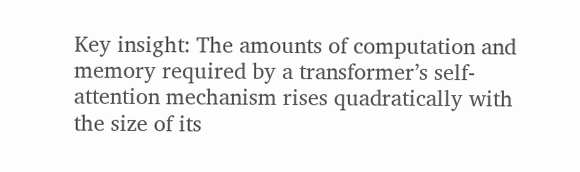Key insight: The amounts of computation and memory required by a transformer’s self-attention mechanism rises quadratically with the size of its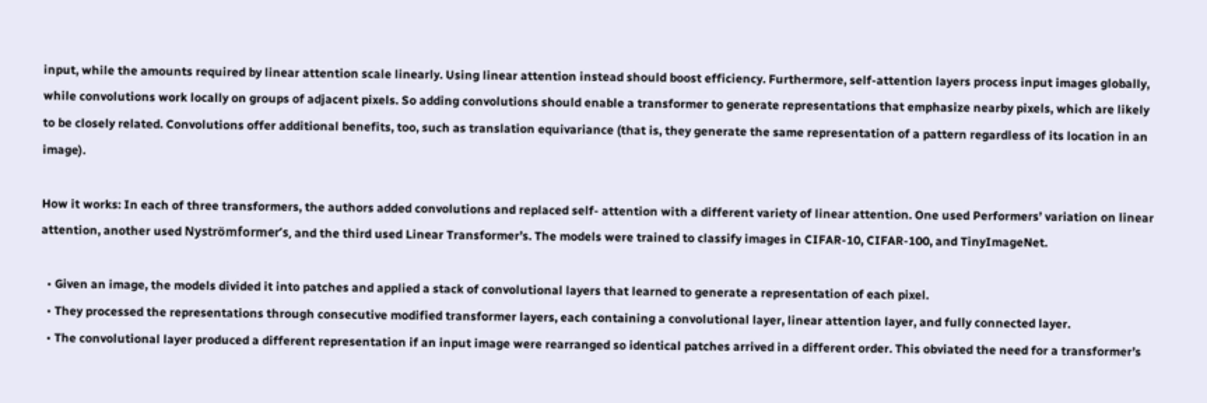input, while the amounts required by linear attention scale linearly. Using linear attention instead should boost efficiency. Furthermore, self-attention layers process input images globally, while convolutions work locally on groups of adjacent pixels. So adding convolutions should enable a transformer to generate representations that emphasize nearby pixels, which are likely to be closely related. Convolutions offer additional benefits, too, such as translation equivariance (that is, they generate the same representation of a pattern regardless of its location in an image).

How it works: In each of three transformers, the authors added convolutions and replaced self- attention with a different variety of linear attention. One used Performers’ variation on linear attention, another used Nyströmformer’s, and the third used Linear Transformer’s. The models were trained to classify images in CIFAR-10, CIFAR-100, and TinyImageNet.

  • Given an image, the models divided it into patches and applied a stack of convolutional layers that learned to generate a representation of each pixel.
  • They processed the representations through consecutive modified transformer layers, each containing a convolutional layer, linear attention layer, and fully connected layer.
  • The convolutional layer produced a different representation if an input image were rearranged so identical patches arrived in a different order. This obviated the need for a transformer’s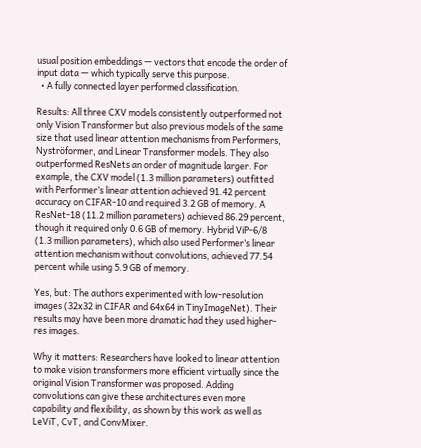usual position embeddings — vectors that encode the order of input data — which typically serve this purpose.
  • A fully connected layer performed classification.

Results: All three CXV models consistently outperformed not only Vision Transformer but also previous models of the same size that used linear attention mechanisms from Performers, Nyströformer, and Linear Transformer models. They also outperformed ResNets an order of magnitude larger. For example, the CXV model (1.3 million parameters) outfitted with Performer’s linear attention achieved 91.42 percent accuracy on CIFAR-10 and required 3.2 GB of memory. A ResNet-18 (11.2 million parameters) achieved 86.29 percent, though it required only 0.6 GB of memory. Hybrid ViP-6/8 (1.3 million parameters), which also used Performer’s linear attention mechanism without convolutions, achieved 77.54 percent while using 5.9 GB of memory.

Yes, but: The authors experimented with low-resolution images (32x32 in CIFAR and 64x64 in TinyImageNet). Their results may have been more dramatic had they used higher-res images.

Why it matters: Researchers have looked to linear attention to make vision transformers more efficient virtually since the original Vision Transformer was proposed. Adding convolutions can give these architectures even more capability and flexibility, as shown by this work as well as LeViT, CvT, and ConvMixer.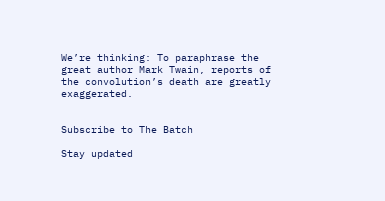We’re thinking: To paraphrase the great author Mark Twain, reports of the convolution’s death are greatly exaggerated.


Subscribe to The Batch

Stay updated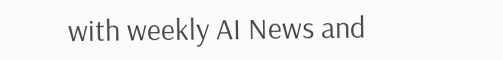with weekly AI News and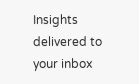Insights delivered to your inbox